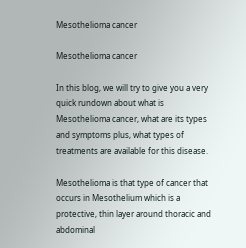Mesothelioma cancer

Mesothelioma cancer

In this blog, we will try to give you a very quick rundown about what is Mesothelioma cancer, what are its types and symptoms plus, what types of treatments are available for this disease.

Mesothelioma is that type of cancer that occurs in Mesothelium which is a protective, thin layer around thoracic and abdominal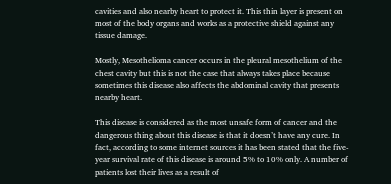cavities and also nearby heart to protect it. This thin layer is present on most of the body organs and works as a protective shield against any tissue damage.

Mostly, Mesothelioma cancer occurs in the pleural mesothelium of the chest cavity but this is not the case that always takes place because sometimes this disease also affects the abdominal cavity that presents nearby heart.

This disease is considered as the most unsafe form of cancer and the dangerous thing about this disease is that it doesn’t have any cure. In fact, according to some internet sources it has been stated that the five-year survival rate of this disease is around 5% to 10% only. A number of patients lost their lives as a result of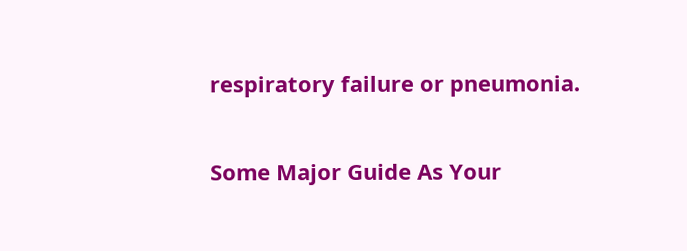respiratory failure or pneumonia.

Some Major Guide As Your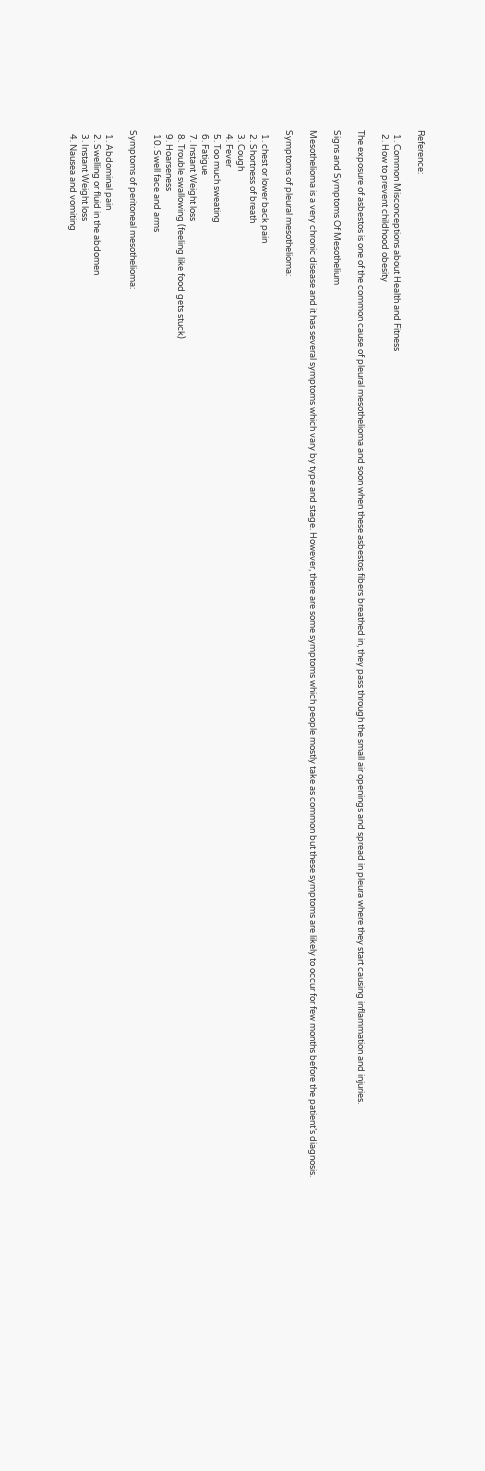Reference:

  1. Common Misconceptions about Health and Fitness
  2. How to prevent childhood obesity

The exposure of asbestos is one of the common cause of pleural mesothelioma and soon when these asbestos fibers breathed in, they pass through the small air openings and spread in pleura where they start causing inflammation and injuries.

Signs and Symptoms Of Mesothelium

Mesothelioma is a very chronic disease and it has several symptoms which vary by type and stage. However, there are some symptoms which people mostly take as common but these symptoms are likely to occur for few months before the patient’s diagnosis.

Symptoms of pleural mesothelioma:

  1. chest or lower back pain
  2. Shortness of breath
  3. Cough
  4. Fever
  5. Too much sweating
  6. Fatigue
  7. Instant Weight loss
  8. Trouble swallowing (feeling like food gets stuck)
  9. Hoarseness
  10. Swell face and arms

Symptoms of peritoneal mesothelioma:

  1. Abdominal pain
  2. Swelling or fluid in the abdomen
  3. Instant Weight loss
  4. Nausea and vomiting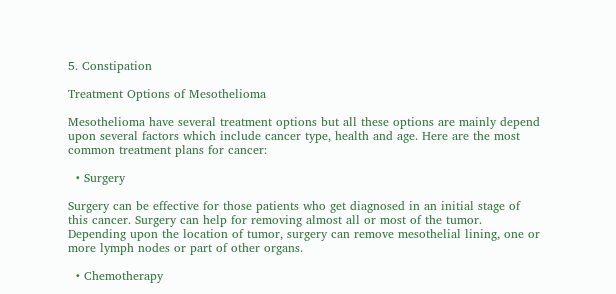5. Constipation

Treatment Options of Mesothelioma

Mesothelioma have several treatment options but all these options are mainly depend upon several factors which include cancer type, health and age. Here are the most common treatment plans for cancer:

  • Surgery

Surgery can be effective for those patients who get diagnosed in an initial stage of this cancer. Surgery can help for removing almost all or most of the tumor. Depending upon the location of tumor, surgery can remove mesothelial lining, one or more lymph nodes or part of other organs.

  • Chemotherapy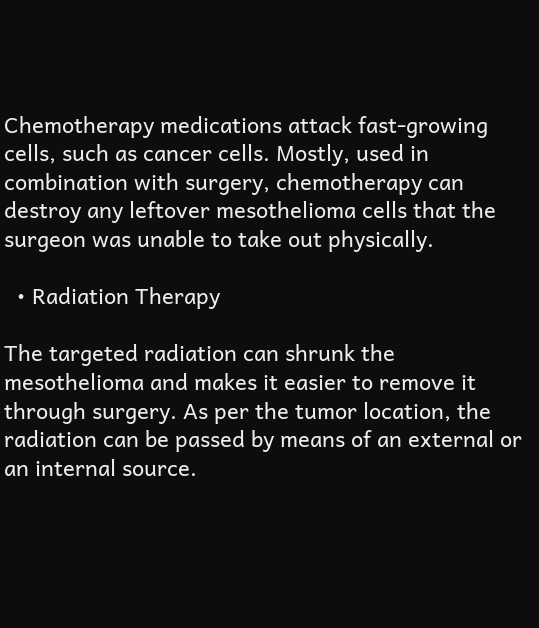Chemotherapy medications attack fast-growing cells, such as cancer cells. Mostly, used in combination with surgery, chemotherapy can destroy any leftover mesothelioma cells that the surgeon was unable to take out physically.

  • Radiation Therapy

The targeted radiation can shrunk the mesothelioma and makes it easier to remove it through surgery. As per the tumor location, the radiation can be passed by means of an external or an internal source.